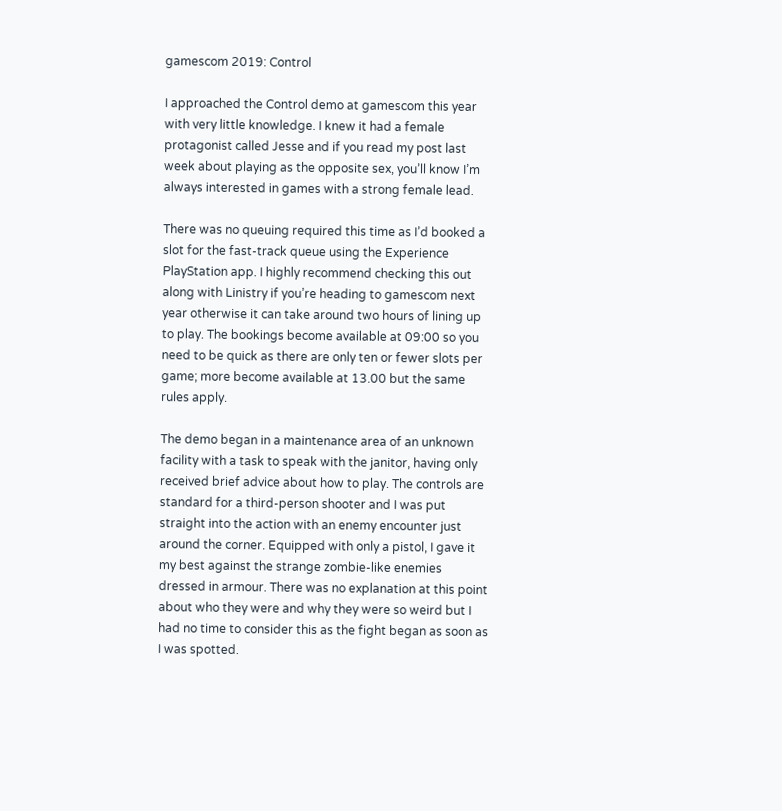gamescom 2019: Control

I approached the Control demo at gamescom this year with very little knowledge. I knew it had a female protagonist called Jesse and if you read my post last week about playing as the opposite sex, you’ll know I’m always interested in games with a strong female lead.

There was no queuing required this time as I’d booked a slot for the fast-track queue using the Experience PlayStation app. I highly recommend checking this out along with Linistry if you’re heading to gamescom next year otherwise it can take around two hours of lining up to play. The bookings become available at 09:00 so you need to be quick as there are only ten or fewer slots per game; more become available at 13.00 but the same rules apply.

The demo began in a maintenance area of an unknown facility with a task to speak with the janitor, having only received brief advice about how to play. The controls are standard for a third-person shooter and I was put straight into the action with an enemy encounter just around the corner. Equipped with only a pistol, I gave it my best against the strange zombie-like enemies dressed in armour. There was no explanation at this point about who they were and why they were so weird but I had no time to consider this as the fight began as soon as I was spotted.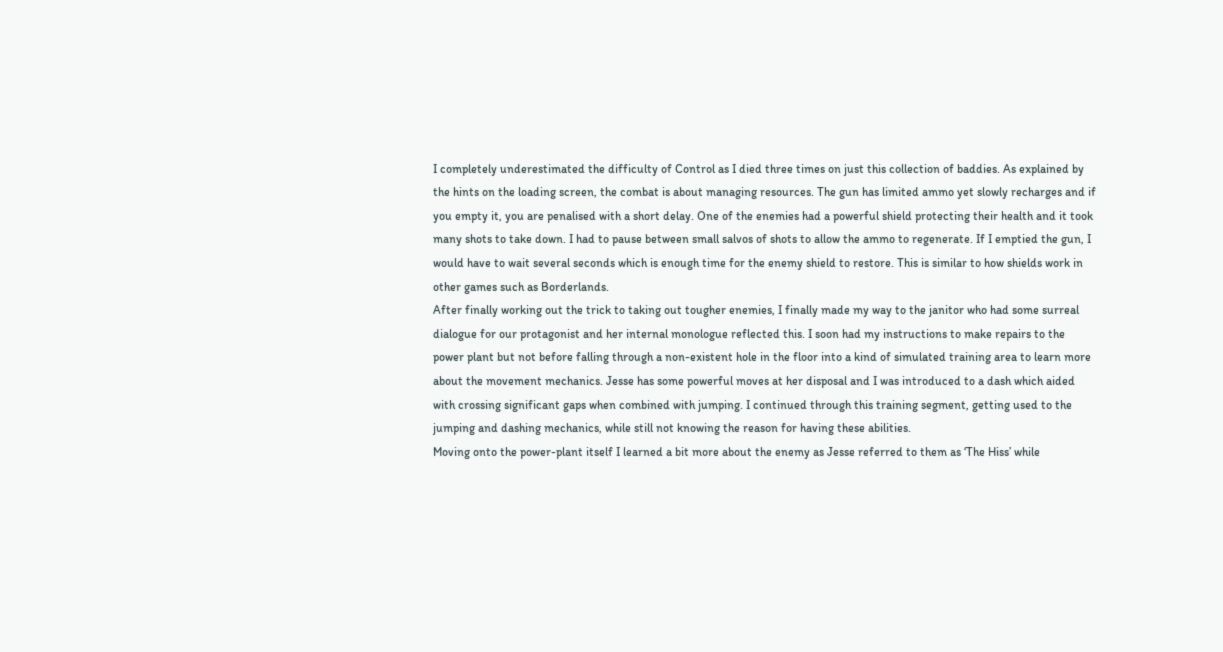I completely underestimated the difficulty of Control as I died three times on just this collection of baddies. As explained by the hints on the loading screen, the combat is about managing resources. The gun has limited ammo yet slowly recharges and if you empty it, you are penalised with a short delay. One of the enemies had a powerful shield protecting their health and it took many shots to take down. I had to pause between small salvos of shots to allow the ammo to regenerate. If I emptied the gun, I would have to wait several seconds which is enough time for the enemy shield to restore. This is similar to how shields work in other games such as Borderlands.
After finally working out the trick to taking out tougher enemies, I finally made my way to the janitor who had some surreal dialogue for our protagonist and her internal monologue reflected this. I soon had my instructions to make repairs to the power plant but not before falling through a non-existent hole in the floor into a kind of simulated training area to learn more about the movement mechanics. Jesse has some powerful moves at her disposal and I was introduced to a dash which aided with crossing significant gaps when combined with jumping. I continued through this training segment, getting used to the jumping and dashing mechanics, while still not knowing the reason for having these abilities.
Moving onto the power-plant itself I learned a bit more about the enemy as Jesse referred to them as ‘The Hiss’ while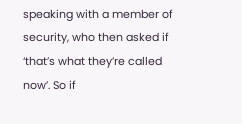speaking with a member of security, who then asked if ‘that’s what they’re called now’. So if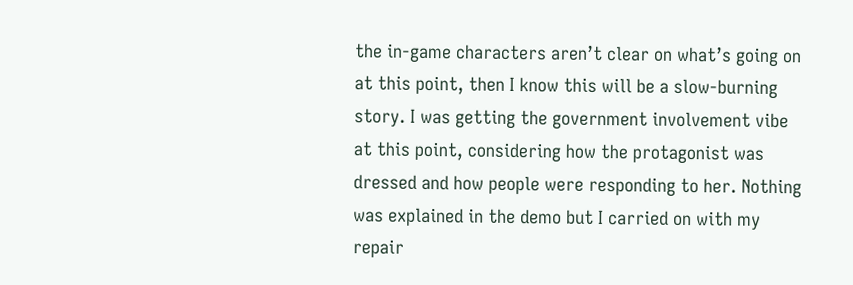the in-game characters aren’t clear on what’s going on at this point, then I know this will be a slow-burning story. I was getting the government involvement vibe at this point, considering how the protagonist was dressed and how people were responding to her. Nothing was explained in the demo but I carried on with my repair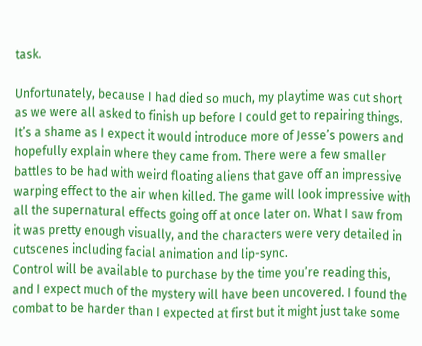task.

Unfortunately, because I had died so much, my playtime was cut short as we were all asked to finish up before I could get to repairing things. It’s a shame as I expect it would introduce more of Jesse’s powers and hopefully explain where they came from. There were a few smaller battles to be had with weird floating aliens that gave off an impressive warping effect to the air when killed. The game will look impressive with all the supernatural effects going off at once later on. What I saw from it was pretty enough visually, and the characters were very detailed in cutscenes including facial animation and lip-sync.
Control will be available to purchase by the time you’re reading this, and I expect much of the mystery will have been uncovered. I found the combat to be harder than I expected at first but it might just take some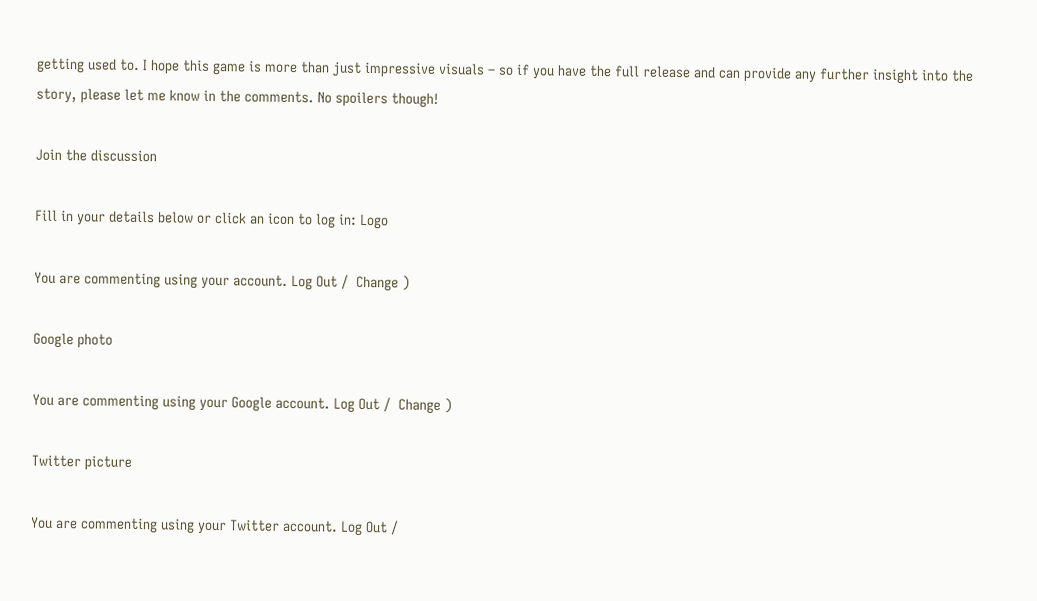getting used to. I hope this game is more than just impressive visuals – so if you have the full release and can provide any further insight into the story, please let me know in the comments. No spoilers though!

Join the discussion

Fill in your details below or click an icon to log in: Logo

You are commenting using your account. Log Out /  Change )

Google photo

You are commenting using your Google account. Log Out /  Change )

Twitter picture

You are commenting using your Twitter account. Log Out /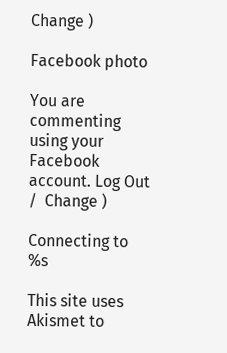Change )

Facebook photo

You are commenting using your Facebook account. Log Out /  Change )

Connecting to %s

This site uses Akismet to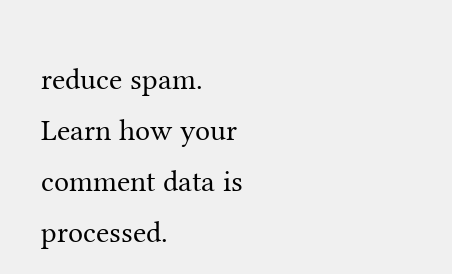reduce spam. Learn how your comment data is processed.